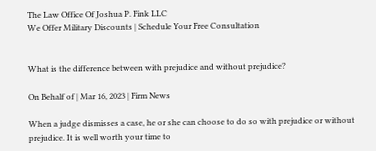The Law Office Of Joshua P. Fink LLC
We Offer Military Discounts | Schedule Your Free Consultation


What is the difference between with prejudice and without prejudice?

On Behalf of | Mar 16, 2023 | Firm News

When a judge dismisses a case, he or she can choose to do so with prejudice or without prejudice. It is well worth your time to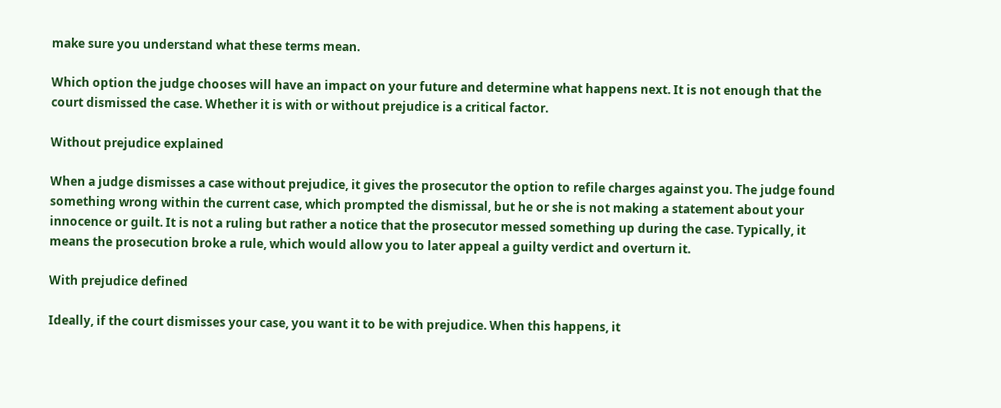make sure you understand what these terms mean.

Which option the judge chooses will have an impact on your future and determine what happens next. It is not enough that the court dismissed the case. Whether it is with or without prejudice is a critical factor.

Without prejudice explained

When a judge dismisses a case without prejudice, it gives the prosecutor the option to refile charges against you. The judge found something wrong within the current case, which prompted the dismissal, but he or she is not making a statement about your innocence or guilt. It is not a ruling but rather a notice that the prosecutor messed something up during the case. Typically, it means the prosecution broke a rule, which would allow you to later appeal a guilty verdict and overturn it.

With prejudice defined

Ideally, if the court dismisses your case, you want it to be with prejudice. When this happens, it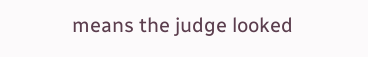means the judge looked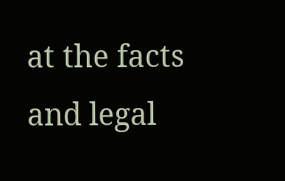at the facts and legal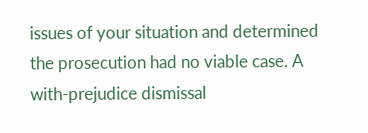issues of your situation and determined the prosecution had no viable case. A with-prejudice dismissal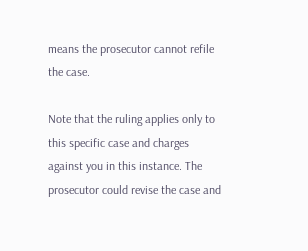means the prosecutor cannot refile the case.

Note that the ruling applies only to this specific case and charges against you in this instance. The prosecutor could revise the case and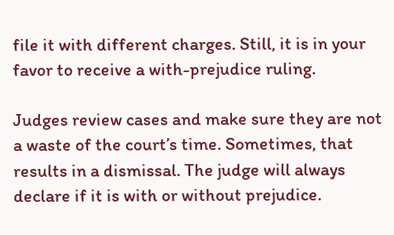file it with different charges. Still, it is in your favor to receive a with-prejudice ruling.

Judges review cases and make sure they are not a waste of the court’s time. Sometimes, that results in a dismissal. The judge will always declare if it is with or without prejudice.